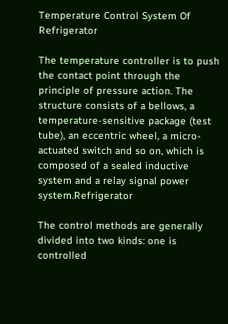Temperature Control System Of Refrigerator

The temperature controller is to push the contact point through the principle of pressure action. The structure consists of a bellows, a temperature-sensitive package (test tube), an eccentric wheel, a micro-actuated switch and so on, which is composed of a sealed inductive system and a relay signal power system.Refrigerator

The control methods are generally divided into two kinds: one is controlled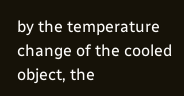by the temperature change of the cooled object, the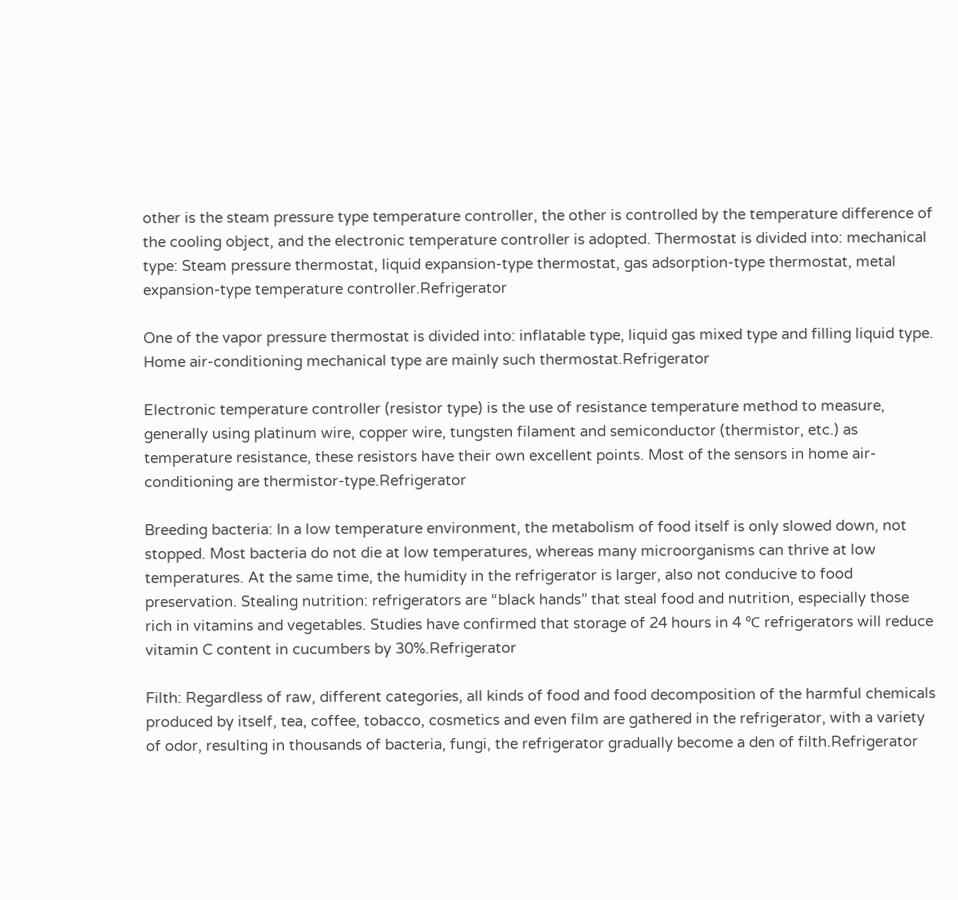other is the steam pressure type temperature controller, the other is controlled by the temperature difference of the cooling object, and the electronic temperature controller is adopted. Thermostat is divided into: mechanical type: Steam pressure thermostat, liquid expansion-type thermostat, gas adsorption-type thermostat, metal expansion-type temperature controller.Refrigerator

One of the vapor pressure thermostat is divided into: inflatable type, liquid gas mixed type and filling liquid type. Home air-conditioning mechanical type are mainly such thermostat.Refrigerator

Electronic temperature controller (resistor type) is the use of resistance temperature method to measure, generally using platinum wire, copper wire, tungsten filament and semiconductor (thermistor, etc.) as temperature resistance, these resistors have their own excellent points. Most of the sensors in home air-conditioning are thermistor-type.Refrigerator

Breeding bacteria: In a low temperature environment, the metabolism of food itself is only slowed down, not stopped. Most bacteria do not die at low temperatures, whereas many microorganisms can thrive at low temperatures. At the same time, the humidity in the refrigerator is larger, also not conducive to food preservation. Stealing nutrition: refrigerators are “black hands” that steal food and nutrition, especially those rich in vitamins and vegetables. Studies have confirmed that storage of 24 hours in 4 ℃ refrigerators will reduce vitamin C content in cucumbers by 30%.Refrigerator

Filth: Regardless of raw, different categories, all kinds of food and food decomposition of the harmful chemicals produced by itself, tea, coffee, tobacco, cosmetics and even film are gathered in the refrigerator, with a variety of odor, resulting in thousands of bacteria, fungi, the refrigerator gradually become a den of filth.Refrigerator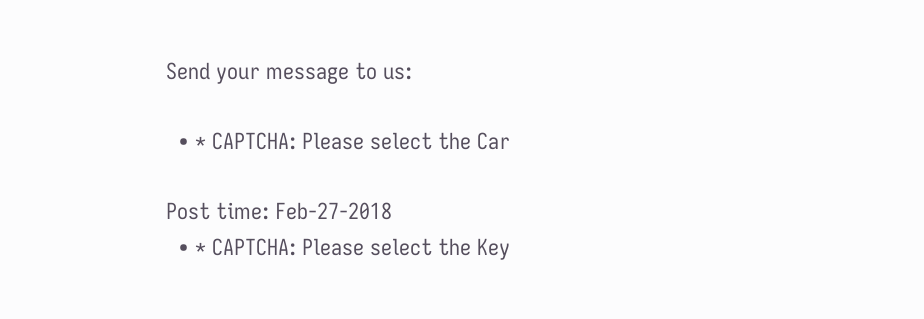Send your message to us:

  • * CAPTCHA: Please select the Car

Post time: Feb-27-2018
  • * CAPTCHA: Please select the Key